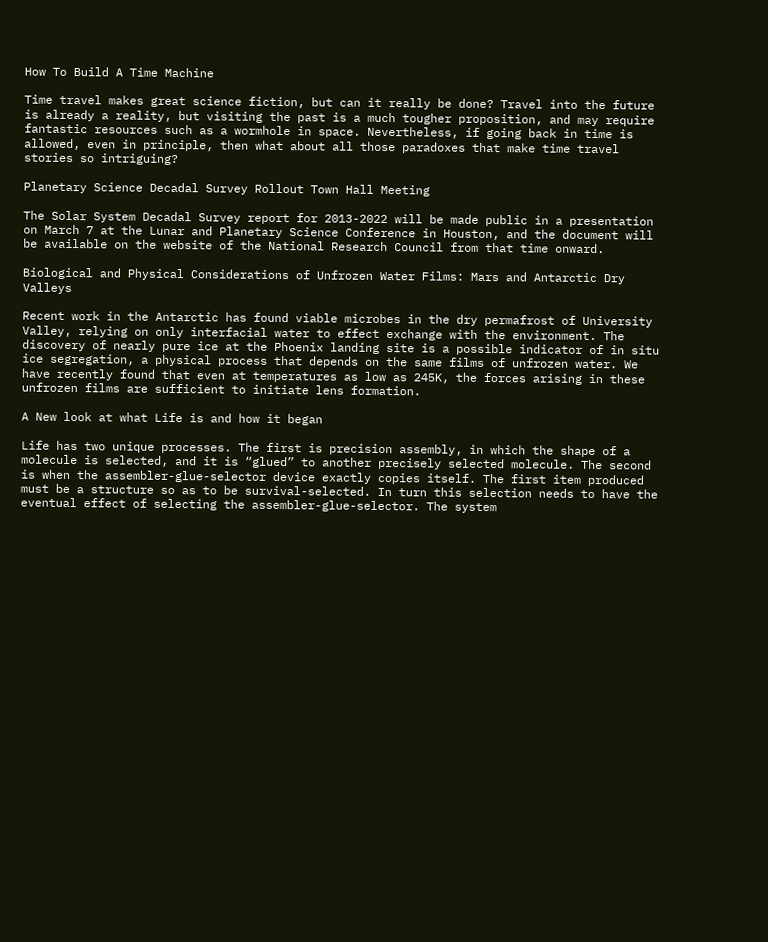How To Build A Time Machine

Time travel makes great science fiction, but can it really be done? Travel into the future is already a reality, but visiting the past is a much tougher proposition, and may require fantastic resources such as a wormhole in space. Nevertheless, if going back in time is allowed, even in principle, then what about all those paradoxes that make time travel stories so intriguing?

Planetary Science Decadal Survey Rollout Town Hall Meeting

The Solar System Decadal Survey report for 2013-2022 will be made public in a presentation on March 7 at the Lunar and Planetary Science Conference in Houston, and the document will be available on the website of the National Research Council from that time onward.

Biological and Physical Considerations of Unfrozen Water Films: Mars and Antarctic Dry Valleys

Recent work in the Antarctic has found viable microbes in the dry permafrost of University Valley, relying on only interfacial water to effect exchange with the environment. The discovery of nearly pure ice at the Phoenix landing site is a possible indicator of in situ ice segregation, a physical process that depends on the same films of unfrozen water. We have recently found that even at temperatures as low as 245K, the forces arising in these unfrozen films are sufficient to initiate lens formation.

A New look at what Life is and how it began

Life has two unique processes. The first is precision assembly, in which the shape of a molecule is selected, and it is “glued” to another precisely selected molecule. The second is when the assembler-glue-selector device exactly copies itself. The first item produced must be a structure so as to be survival-selected. In turn this selection needs to have the eventual effect of selecting the assembler-glue-selector. The system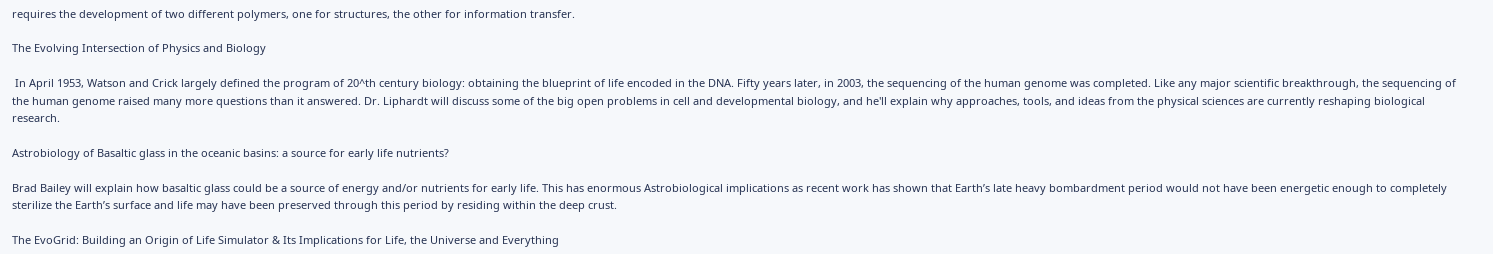requires the development of two different polymers, one for structures, the other for information transfer.

The Evolving Intersection of Physics and Biology

 In April 1953, Watson and Crick largely defined the program of 20^th century biology: obtaining the blueprint of life encoded in the DNA. Fifty years later, in 2003, the sequencing of the human genome was completed. Like any major scientific breakthrough, the sequencing of the human genome raised many more questions than it answered. Dr. Liphardt will discuss some of the big open problems in cell and developmental biology, and he'll explain why approaches, tools, and ideas from the physical sciences are currently reshaping biological research.

Astrobiology of Basaltic glass in the oceanic basins: a source for early life nutrients?

Brad Bailey will explain how basaltic glass could be a source of energy and/or nutrients for early life. This has enormous Astrobiological implications as recent work has shown that Earth’s late heavy bombardment period would not have been energetic enough to completely sterilize the Earth’s surface and life may have been preserved through this period by residing within the deep crust.

The EvoGrid: Building an Origin of Life Simulator & Its Implications for Life, the Universe and Everything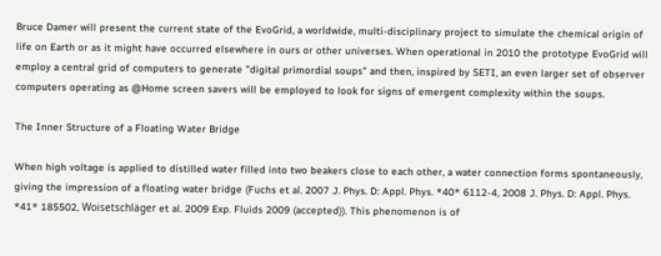Bruce Damer will present the current state of the EvoGrid, a worldwide, multi-disciplinary project to simulate the chemical origin of life on Earth or as it might have occurred elsewhere in ours or other universes. When operational in 2010 the prototype EvoGrid will employ a central grid of computers to generate "digital primordial soups" and then, inspired by SETI, an even larger set of observer computers operating as @Home screen savers will be employed to look for signs of emergent complexity within the soups.

The Inner Structure of a Floating Water Bridge

When high voltage is applied to distilled water filled into two beakers close to each other, a water connection forms spontaneously, giving the impression of a floating water bridge (Fuchs et al. 2007 J. Phys. D: Appl. Phys. *40* 6112-4, 2008 J. Phys. D: Appl. Phys. *41* 185502, Woisetschläger et al. 2009 Exp. Fluids 2009 (accepted)). This phenomenon is of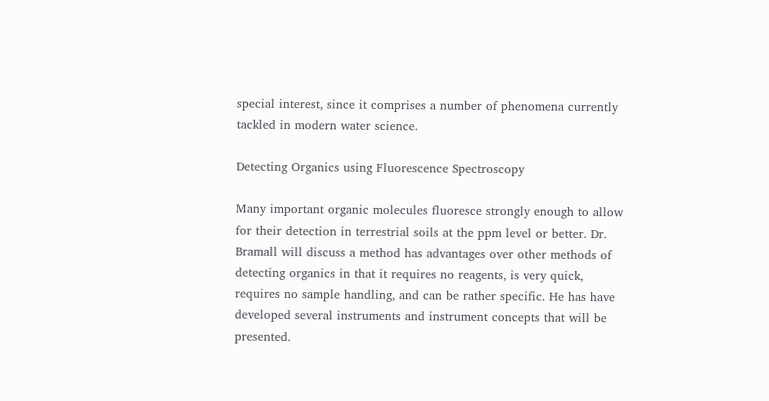special interest, since it comprises a number of phenomena currently tackled in modern water science.

Detecting Organics using Fluorescence Spectroscopy

Many important organic molecules fluoresce strongly enough to allow for their detection in terrestrial soils at the ppm level or better. Dr. Bramall will discuss a method has advantages over other methods of detecting organics in that it requires no reagents, is very quick, requires no sample handling, and can be rather specific. He has have developed several instruments and instrument concepts that will be presented.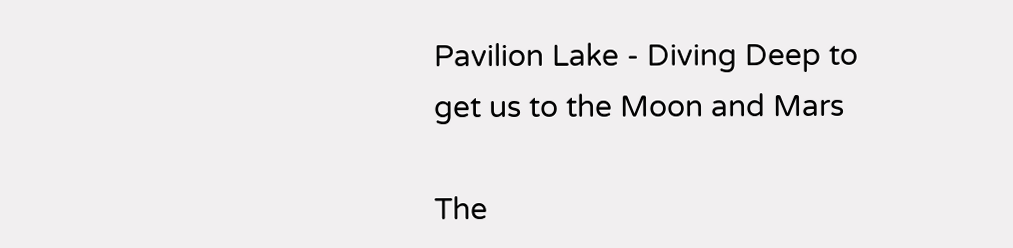Pavilion Lake - Diving Deep to get us to the Moon and Mars

The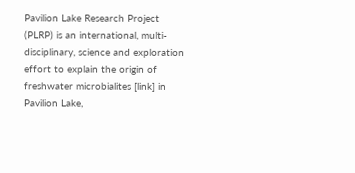Pavilion Lake Research Project (PLRP) is an international, multi-disciplinary, science and exploration effort to explain the origin of freshwater microbialites [link] in Pavilion Lake,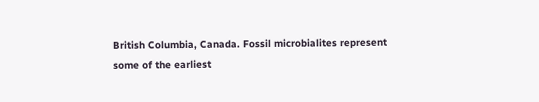British Columbia, Canada. Fossil microbialites represent some of the earliest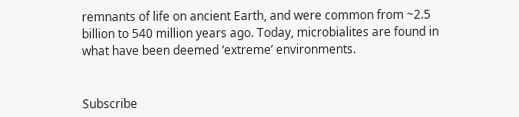remnants of life on ancient Earth, and were common from ~2.5 billion to 540 million years ago. Today, microbialites are found in what have been deemed ‘extreme’ environments.


Subscribe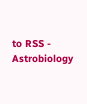to RSS - Astrobiology